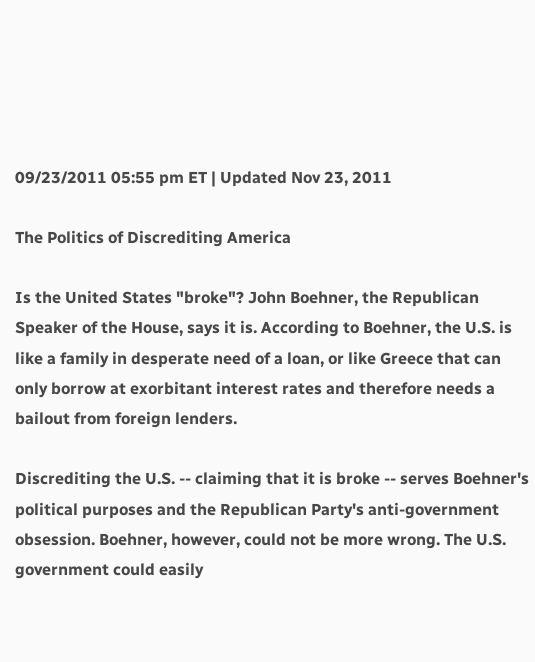09/23/2011 05:55 pm ET | Updated Nov 23, 2011

The Politics of Discrediting America

Is the United States "broke"? John Boehner, the Republican Speaker of the House, says it is. According to Boehner, the U.S. is like a family in desperate need of a loan, or like Greece that can only borrow at exorbitant interest rates and therefore needs a bailout from foreign lenders.

Discrediting the U.S. -- claiming that it is broke -- serves Boehner's political purposes and the Republican Party's anti-government obsession. Boehner, however, could not be more wrong. The U.S. government could easily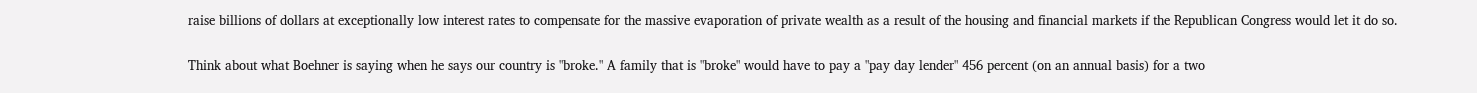raise billions of dollars at exceptionally low interest rates to compensate for the massive evaporation of private wealth as a result of the housing and financial markets if the Republican Congress would let it do so.

Think about what Boehner is saying when he says our country is "broke." A family that is "broke" would have to pay a "pay day lender" 456 percent (on an annual basis) for a two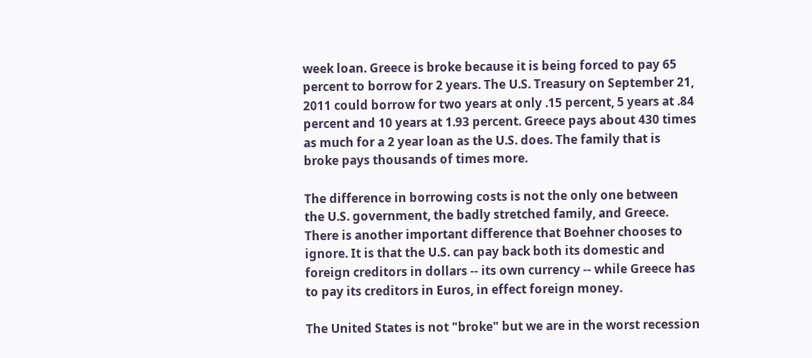week loan. Greece is broke because it is being forced to pay 65 percent to borrow for 2 years. The U.S. Treasury on September 21, 2011 could borrow for two years at only .15 percent, 5 years at .84 percent and 10 years at 1.93 percent. Greece pays about 430 times as much for a 2 year loan as the U.S. does. The family that is broke pays thousands of times more.

The difference in borrowing costs is not the only one between the U.S. government, the badly stretched family, and Greece. There is another important difference that Boehner chooses to ignore. It is that the U.S. can pay back both its domestic and foreign creditors in dollars -- its own currency -- while Greece has to pay its creditors in Euros, in effect foreign money.

The United States is not "broke" but we are in the worst recession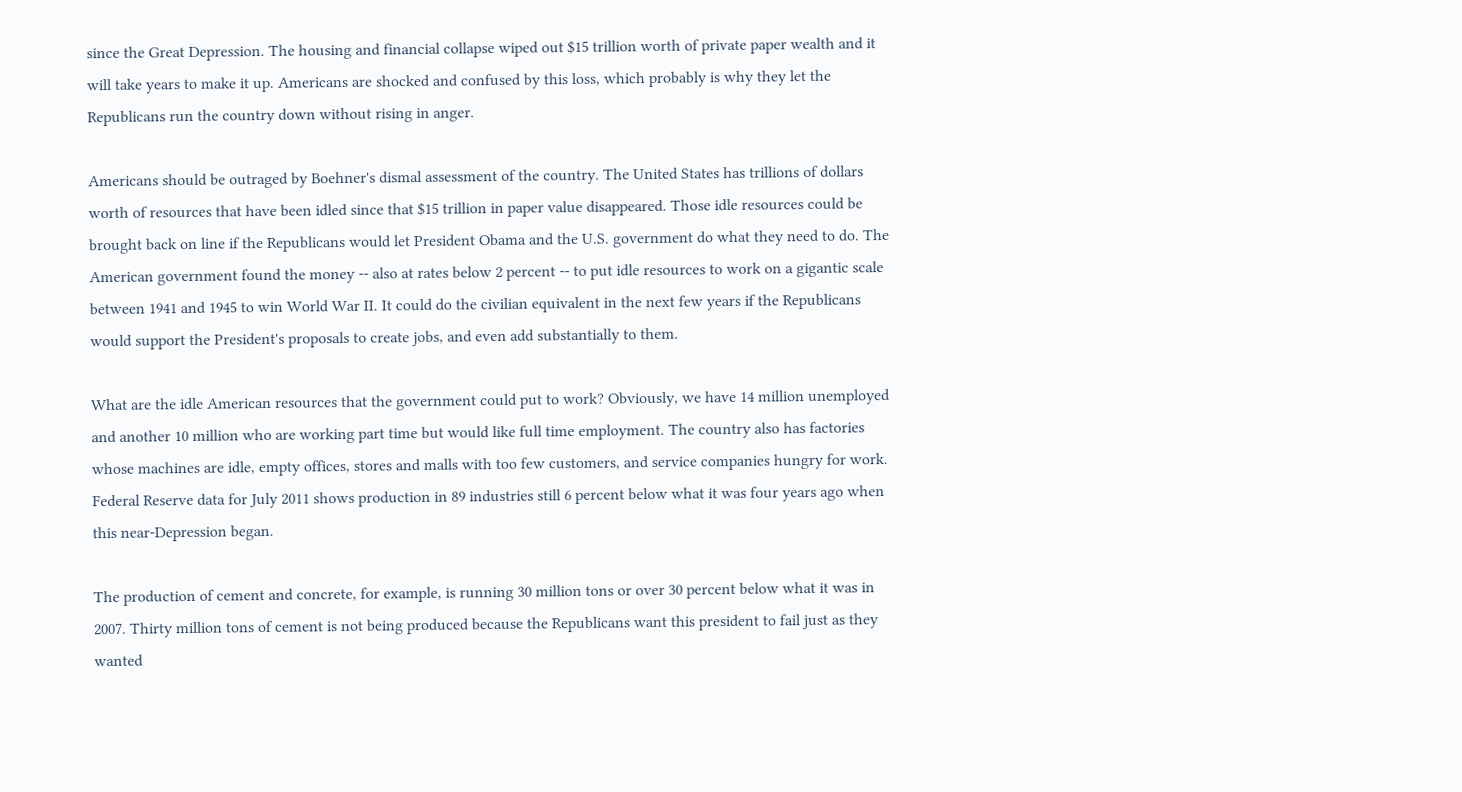since the Great Depression. The housing and financial collapse wiped out $15 trillion worth of private paper wealth and it will take years to make it up. Americans are shocked and confused by this loss, which probably is why they let the Republicans run the country down without rising in anger.

Americans should be outraged by Boehner's dismal assessment of the country. The United States has trillions of dollars worth of resources that have been idled since that $15 trillion in paper value disappeared. Those idle resources could be brought back on line if the Republicans would let President Obama and the U.S. government do what they need to do. The American government found the money -- also at rates below 2 percent -- to put idle resources to work on a gigantic scale between 1941 and 1945 to win World War II. It could do the civilian equivalent in the next few years if the Republicans would support the President's proposals to create jobs, and even add substantially to them.

What are the idle American resources that the government could put to work? Obviously, we have 14 million unemployed and another 10 million who are working part time but would like full time employment. The country also has factories whose machines are idle, empty offices, stores and malls with too few customers, and service companies hungry for work. Federal Reserve data for July 2011 shows production in 89 industries still 6 percent below what it was four years ago when this near-Depression began.

The production of cement and concrete, for example, is running 30 million tons or over 30 percent below what it was in 2007. Thirty million tons of cement is not being produced because the Republicans want this president to fail just as they wanted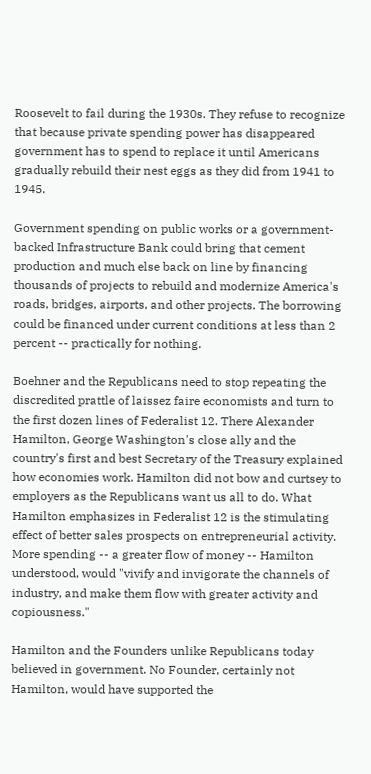Roosevelt to fail during the 1930s. They refuse to recognize that because private spending power has disappeared government has to spend to replace it until Americans gradually rebuild their nest eggs as they did from 1941 to 1945.

Government spending on public works or a government-backed Infrastructure Bank could bring that cement production and much else back on line by financing thousands of projects to rebuild and modernize America's roads, bridges, airports, and other projects. The borrowing could be financed under current conditions at less than 2 percent -- practically for nothing.

Boehner and the Republicans need to stop repeating the discredited prattle of laissez faire economists and turn to the first dozen lines of Federalist 12. There Alexander Hamilton, George Washington's close ally and the country's first and best Secretary of the Treasury explained how economies work. Hamilton did not bow and curtsey to employers as the Republicans want us all to do. What Hamilton emphasizes in Federalist 12 is the stimulating effect of better sales prospects on entrepreneurial activity. More spending -- a greater flow of money -- Hamilton understood, would "vivify and invigorate the channels of industry, and make them flow with greater activity and copiousness."

Hamilton and the Founders unlike Republicans today believed in government. No Founder, certainly not Hamilton, would have supported the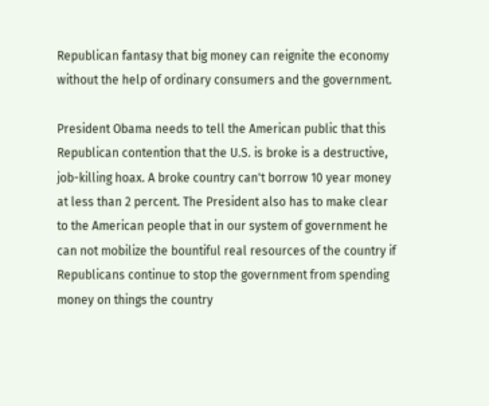Republican fantasy that big money can reignite the economy without the help of ordinary consumers and the government.

President Obama needs to tell the American public that this Republican contention that the U.S. is broke is a destructive, job-killing hoax. A broke country can't borrow 10 year money at less than 2 percent. The President also has to make clear to the American people that in our system of government he can not mobilize the bountiful real resources of the country if Republicans continue to stop the government from spending money on things the country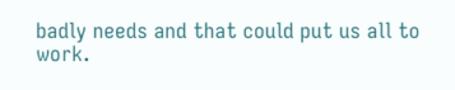badly needs and that could put us all to work.